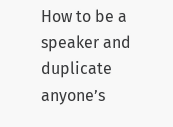How to be a speaker and duplicate anyone’s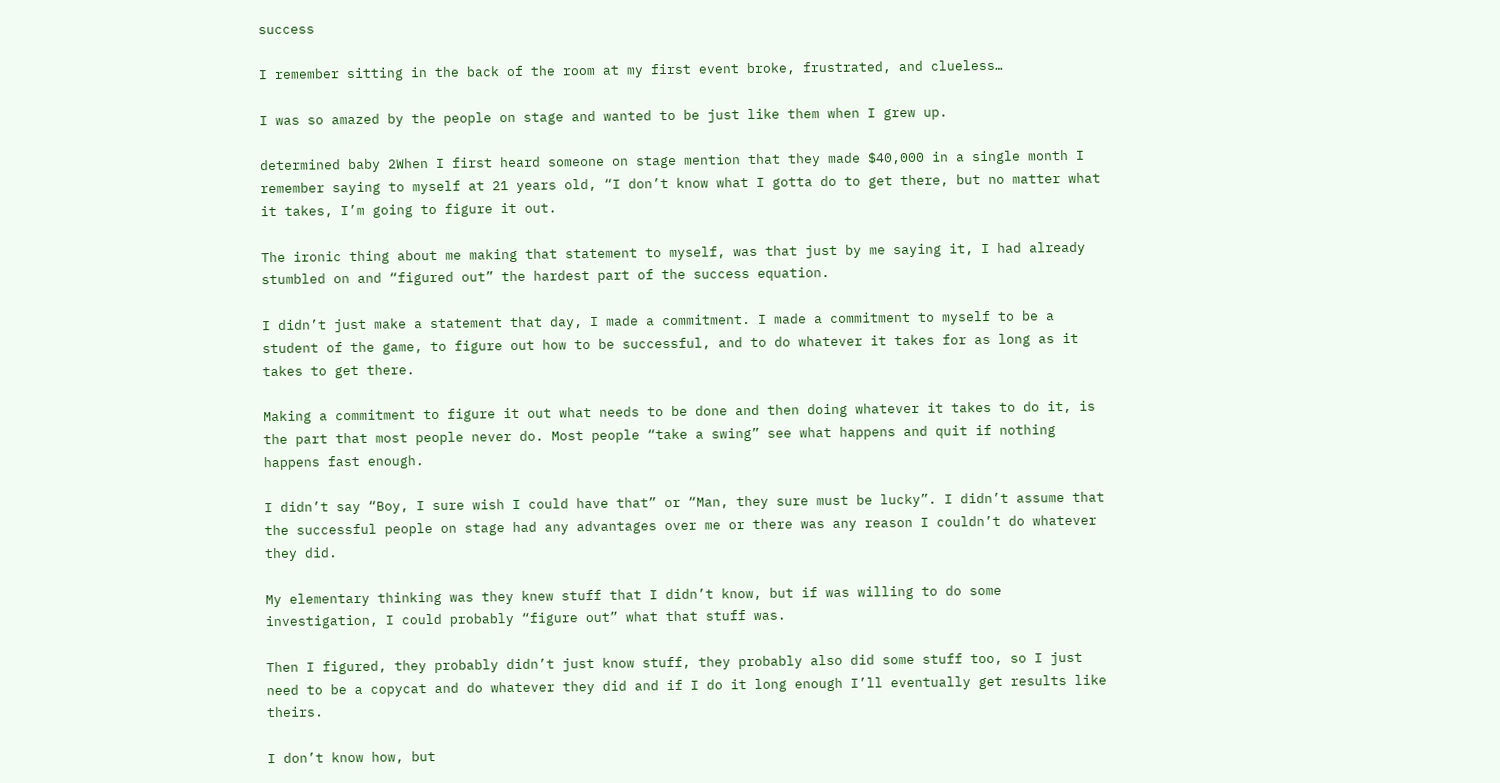success

I remember sitting in the back of the room at my first event broke, frustrated, and clueless…

I was so amazed by the people on stage and wanted to be just like them when I grew up.

determined baby 2When I first heard someone on stage mention that they made $40,000 in a single month I remember saying to myself at 21 years old, “I don’t know what I gotta do to get there, but no matter what it takes, I’m going to figure it out.

The ironic thing about me making that statement to myself, was that just by me saying it, I had already stumbled on and “figured out” the hardest part of the success equation.

I didn’t just make a statement that day, I made a commitment. I made a commitment to myself to be a student of the game, to figure out how to be successful, and to do whatever it takes for as long as it takes to get there.

Making a commitment to figure it out what needs to be done and then doing whatever it takes to do it, is the part that most people never do. Most people “take a swing” see what happens and quit if nothing happens fast enough.

I didn’t say “Boy, I sure wish I could have that” or “Man, they sure must be lucky”. I didn’t assume that the successful people on stage had any advantages over me or there was any reason I couldn’t do whatever they did.

My elementary thinking was they knew stuff that I didn’t know, but if was willing to do some investigation, I could probably “figure out” what that stuff was.

Then I figured, they probably didn’t just know stuff, they probably also did some stuff too, so I just need to be a copycat and do whatever they did and if I do it long enough I’ll eventually get results like theirs.

I don’t know how, but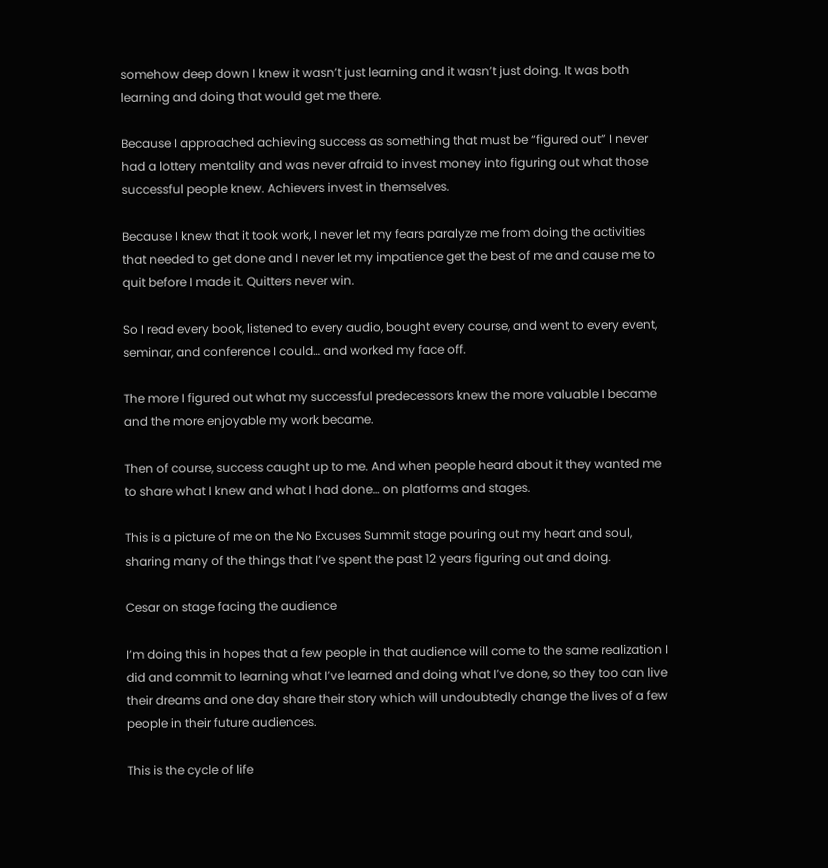somehow deep down I knew it wasn’t just learning and it wasn’t just doing. It was both learning and doing that would get me there.

Because I approached achieving success as something that must be “figured out” I never had a lottery mentality and was never afraid to invest money into figuring out what those successful people knew. Achievers invest in themselves.

Because I knew that it took work, I never let my fears paralyze me from doing the activities that needed to get done and I never let my impatience get the best of me and cause me to quit before I made it. Quitters never win.

So I read every book, listened to every audio, bought every course, and went to every event, seminar, and conference I could… and worked my face off.

The more I figured out what my successful predecessors knew the more valuable I became and the more enjoyable my work became.

Then of course, success caught up to me. And when people heard about it they wanted me to share what I knew and what I had done… on platforms and stages.

This is a picture of me on the No Excuses Summit stage pouring out my heart and soul, sharing many of the things that I’ve spent the past 12 years figuring out and doing.

Cesar on stage facing the audience

I’m doing this in hopes that a few people in that audience will come to the same realization I did and commit to learning what I’ve learned and doing what I’ve done, so they too can live their dreams and one day share their story which will undoubtedly change the lives of a few people in their future audiences.

This is the cycle of life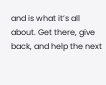and is what it’s all about. Get there, give back, and help the next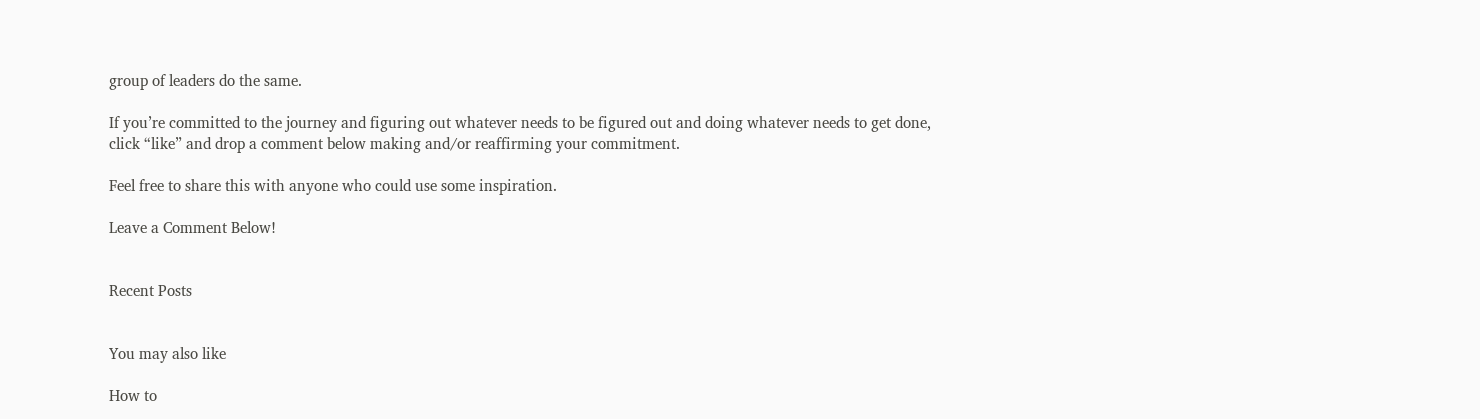group of leaders do the same.

If you’re committed to the journey and figuring out whatever needs to be figured out and doing whatever needs to get done, click “like” and drop a comment below making and/or reaffirming your commitment.

Feel free to share this with anyone who could use some inspiration.

Leave a Comment Below!


Recent Posts


You may also like

How to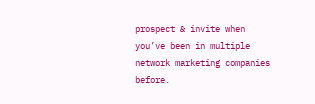prospect & invite when you’ve been in multiple network marketing companies before.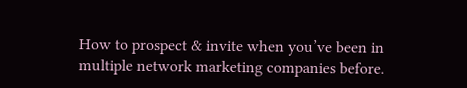How to prospect & invite when you’ve been in multiple network marketing companies before.